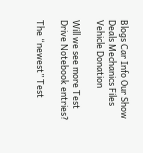Blogs Car Info Our Show Deals Mechanics Files Vehicle Donation

Will we see more Test Drive Notebook entries?

The “newest” Test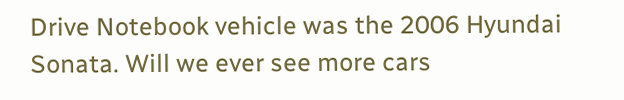Drive Notebook vehicle was the 2006 Hyundai Sonata. Will we ever see more cars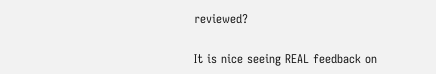reviewed?

It is nice seeing REAL feedback on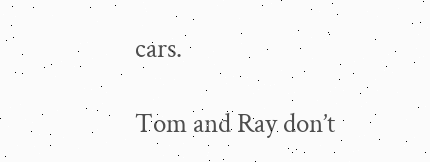cars.

Tom and Ray don’t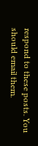respond to these posts. You should email them.